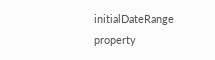initialDateRange property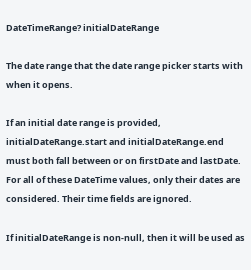DateTimeRange? initialDateRange

The date range that the date range picker starts with when it opens.

If an initial date range is provided, initialDateRange.start and initialDateRange.end must both fall between or on firstDate and lastDate. For all of these DateTime values, only their dates are considered. Their time fields are ignored.

If initialDateRange is non-null, then it will be used as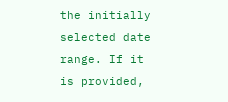the initially selected date range. If it is provided,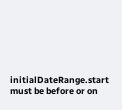initialDateRange.start must be before or on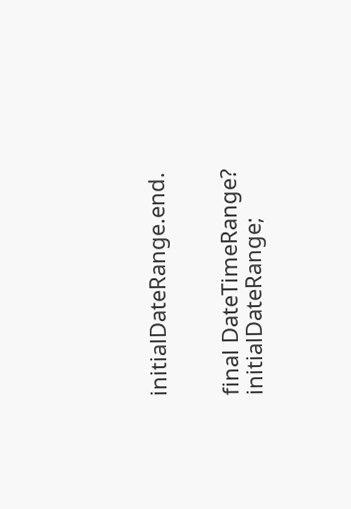initialDateRange.end.


final DateTimeRange? initialDateRange;